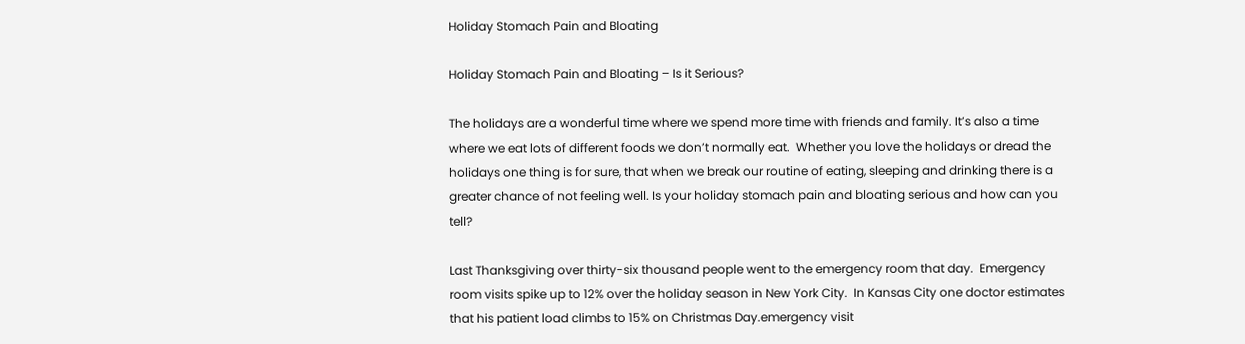Holiday Stomach Pain and Bloating

Holiday Stomach Pain and Bloating – Is it Serious?

The holidays are a wonderful time where we spend more time with friends and family. It’s also a time where we eat lots of different foods we don’t normally eat.  Whether you love the holidays or dread the holidays one thing is for sure, that when we break our routine of eating, sleeping and drinking there is a greater chance of not feeling well. Is your holiday stomach pain and bloating serious and how can you tell?

Last Thanksgiving over thirty-six thousand people went to the emergency room that day.  Emergency room visits spike up to 12% over the holiday season in New York City.  In Kansas City one doctor estimates that his patient load climbs to 15% on Christmas Day.emergency visit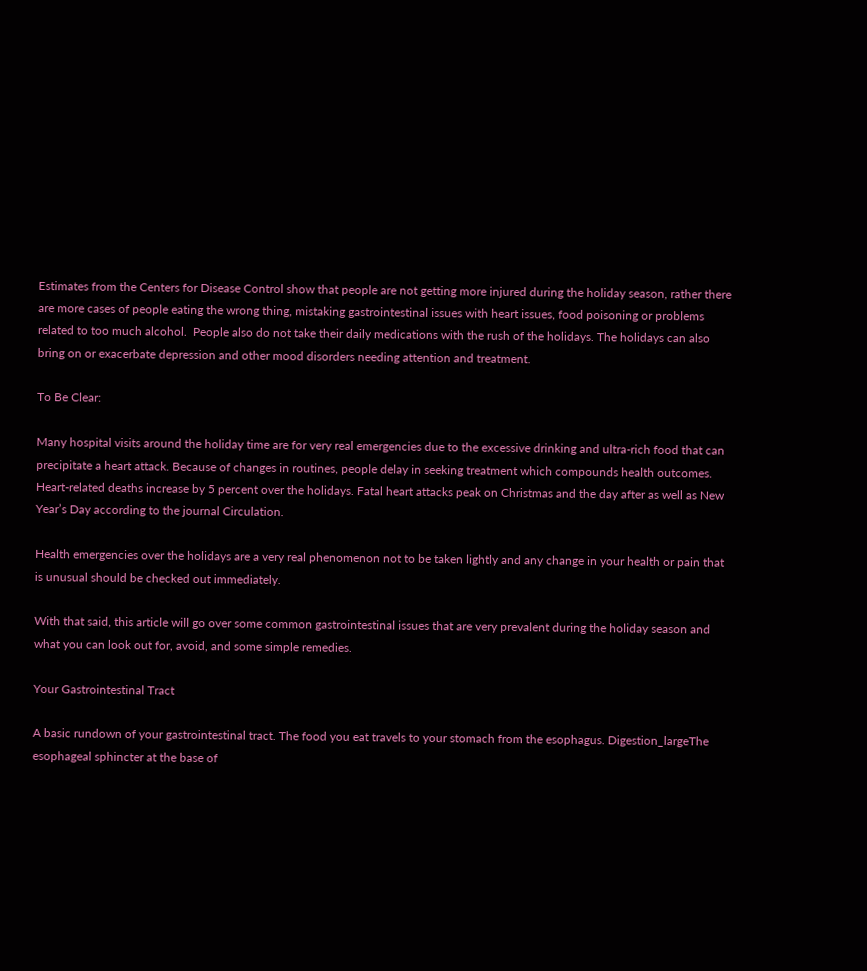Estimates from the Centers for Disease Control show that people are not getting more injured during the holiday season, rather there are more cases of people eating the wrong thing, mistaking gastrointestinal issues with heart issues, food poisoning or problems related to too much alcohol.  People also do not take their daily medications with the rush of the holidays. The holidays can also bring on or exacerbate depression and other mood disorders needing attention and treatment.

To Be Clear:

Many hospital visits around the holiday time are for very real emergencies due to the excessive drinking and ultra-rich food that can precipitate a heart attack. Because of changes in routines, people delay in seeking treatment which compounds health outcomes. Heart-related deaths increase by 5 percent over the holidays. Fatal heart attacks peak on Christmas and the day after as well as New Year’s Day according to the journal Circulation.

Health emergencies over the holidays are a very real phenomenon not to be taken lightly and any change in your health or pain that is unusual should be checked out immediately.

With that said, this article will go over some common gastrointestinal issues that are very prevalent during the holiday season and what you can look out for, avoid, and some simple remedies.

Your Gastrointestinal Tract

A basic rundown of your gastrointestinal tract. The food you eat travels to your stomach from the esophagus. Digestion_largeThe esophageal sphincter at the base of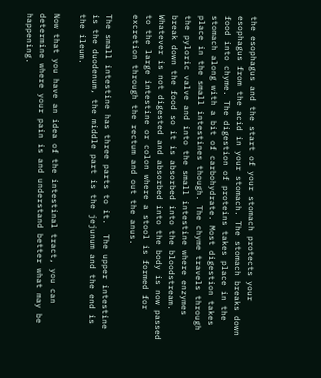the esophagus and the start of your stomach protects your esophagus from the acid in your stomach. The stomach breaks down food into chyme. The digestion of proteins takes place in the stomach along with a bit of carbohydrate. Most digestion takes place in the small intestines though. The chyme travels through the pyloric valve and into the small intestine where enzymes break down the food so it is absorbed into the bloodstream.  Whatever is not digested and absorbed into the body is now passed to the large intestine or colon where a stool is formed for excretion through the rectum and out the anus.

The small intestine has three parts to it.  The upper intestine is the duodenum, the middle part is the jejunum and the end is the ileum.

Now that you have an idea of the intestinal tract, you can determine where your pain is and understand better what may be happening.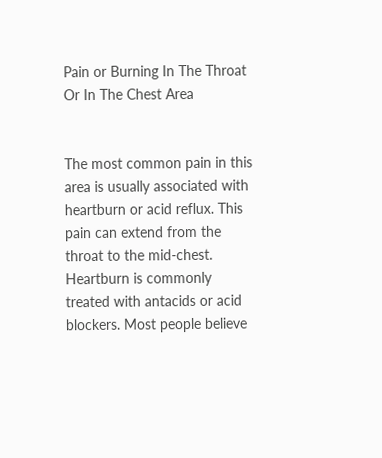Pain or Burning In The Throat Or In The Chest Area


The most common pain in this area is usually associated with heartburn or acid reflux. This pain can extend from the throat to the mid-chest.  Heartburn is commonly treated with antacids or acid blockers. Most people believe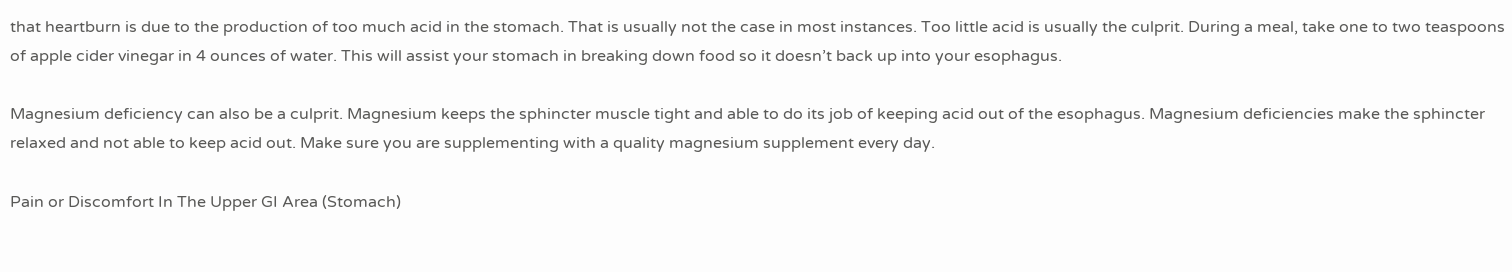that heartburn is due to the production of too much acid in the stomach. That is usually not the case in most instances. Too little acid is usually the culprit. During a meal, take one to two teaspoons of apple cider vinegar in 4 ounces of water. This will assist your stomach in breaking down food so it doesn’t back up into your esophagus.

Magnesium deficiency can also be a culprit. Magnesium keeps the sphincter muscle tight and able to do its job of keeping acid out of the esophagus. Magnesium deficiencies make the sphincter relaxed and not able to keep acid out. Make sure you are supplementing with a quality magnesium supplement every day.

Pain or Discomfort In The Upper GI Area (Stomach)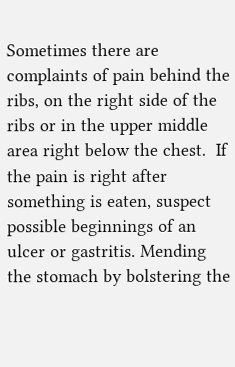Sometimes there are complaints of pain behind the ribs, on the right side of the ribs or in the upper middle area right below the chest.  If the pain is right after something is eaten, suspect possible beginnings of an ulcer or gastritis. Mending the stomach by bolstering the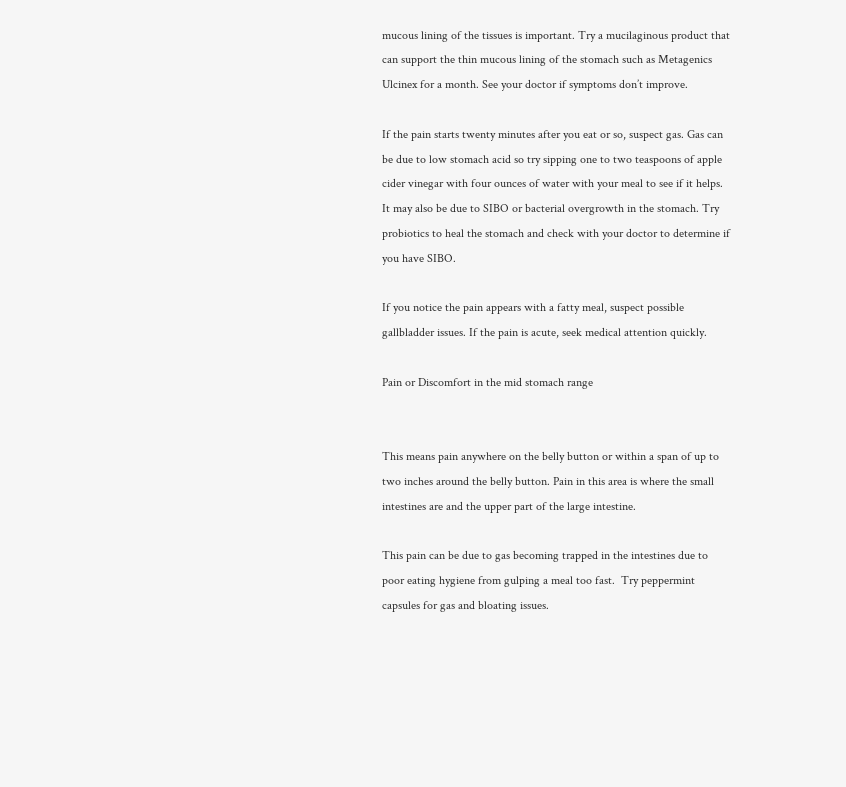mucous lining of the tissues is important. Try a mucilaginous product that can support the thin mucous lining of the stomach such as Metagenics Ulcinex for a month. See your doctor if symptoms don’t improve.

If the pain starts twenty minutes after you eat or so, suspect gas. Gas can be due to low stomach acid so try sipping one to two teaspoons of apple cider vinegar with four ounces of water with your meal to see if it helps. It may also be due to SIBO or bacterial overgrowth in the stomach. Try probiotics to heal the stomach and check with your doctor to determine if you have SIBO.

If you notice the pain appears with a fatty meal, suspect possible gallbladder issues. If the pain is acute, seek medical attention quickly.

Pain or Discomfort in the mid stomach range


This means pain anywhere on the belly button or within a span of up to two inches around the belly button. Pain in this area is where the small intestines are and the upper part of the large intestine.

This pain can be due to gas becoming trapped in the intestines due to poor eating hygiene from gulping a meal too fast.  Try peppermint capsules for gas and bloating issues.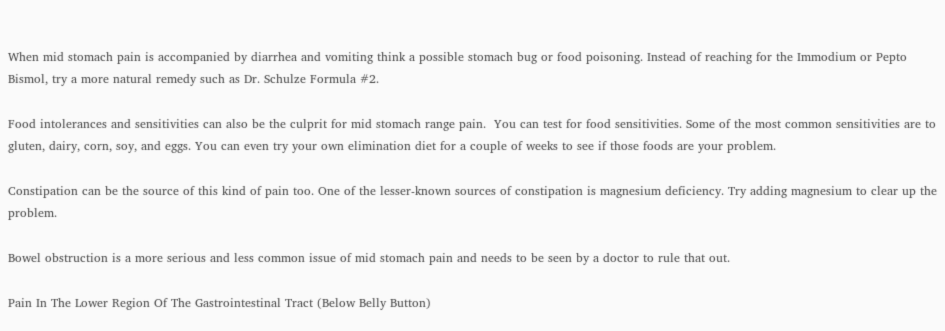When mid stomach pain is accompanied by diarrhea and vomiting think a possible stomach bug or food poisoning. Instead of reaching for the Immodium or Pepto Bismol, try a more natural remedy such as Dr. Schulze Formula #2.

Food intolerances and sensitivities can also be the culprit for mid stomach range pain.  You can test for food sensitivities. Some of the most common sensitivities are to gluten, dairy, corn, soy, and eggs. You can even try your own elimination diet for a couple of weeks to see if those foods are your problem.

Constipation can be the source of this kind of pain too. One of the lesser-known sources of constipation is magnesium deficiency. Try adding magnesium to clear up the problem.

Bowel obstruction is a more serious and less common issue of mid stomach pain and needs to be seen by a doctor to rule that out.

Pain In The Lower Region Of The Gastrointestinal Tract (Below Belly Button)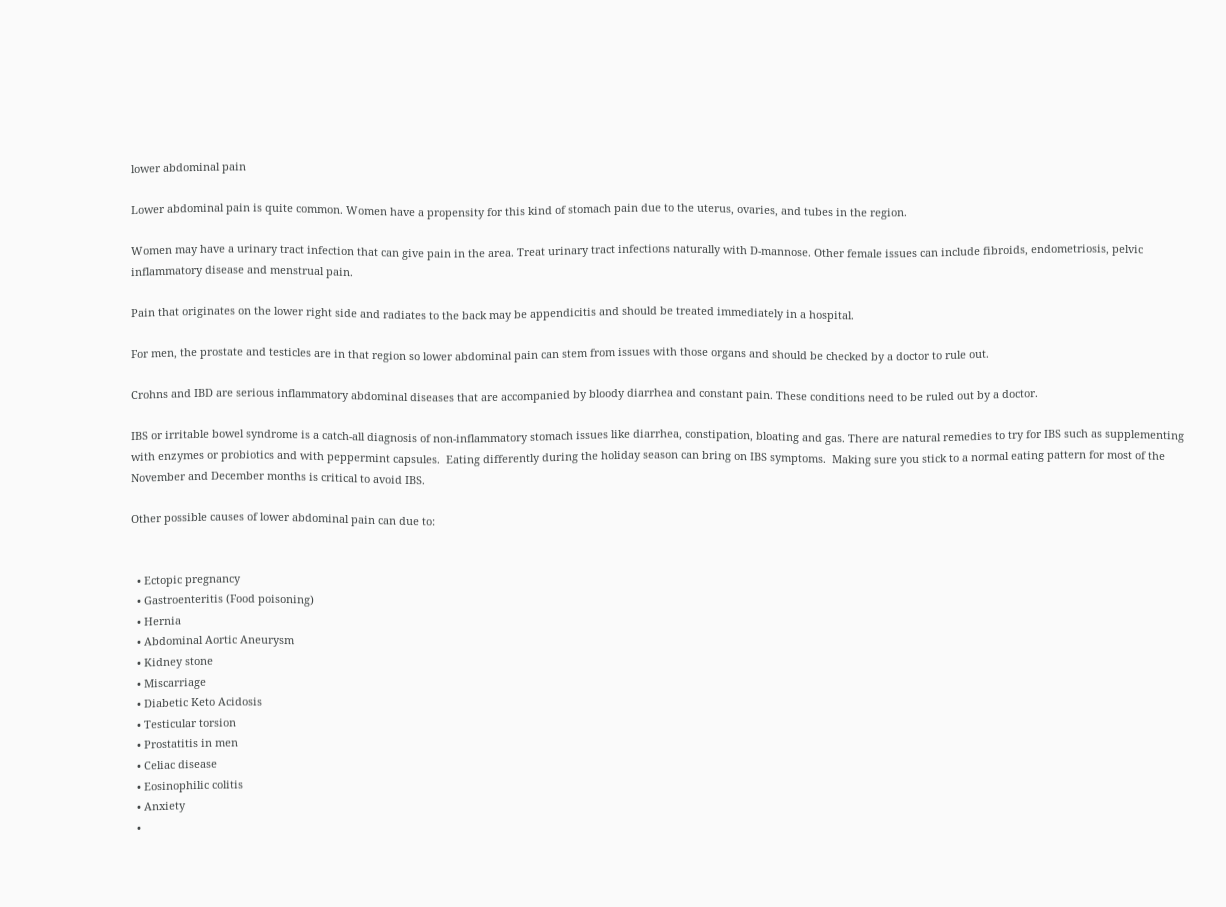lower abdominal pain

Lower abdominal pain is quite common. Women have a propensity for this kind of stomach pain due to the uterus, ovaries, and tubes in the region.

Women may have a urinary tract infection that can give pain in the area. Treat urinary tract infections naturally with D-mannose. Other female issues can include fibroids, endometriosis, pelvic inflammatory disease and menstrual pain.

Pain that originates on the lower right side and radiates to the back may be appendicitis and should be treated immediately in a hospital.

For men, the prostate and testicles are in that region so lower abdominal pain can stem from issues with those organs and should be checked by a doctor to rule out.

Crohns and IBD are serious inflammatory abdominal diseases that are accompanied by bloody diarrhea and constant pain. These conditions need to be ruled out by a doctor.

IBS or irritable bowel syndrome is a catch-all diagnosis of non-inflammatory stomach issues like diarrhea, constipation, bloating and gas. There are natural remedies to try for IBS such as supplementing with enzymes or probiotics and with peppermint capsules.  Eating differently during the holiday season can bring on IBS symptoms.  Making sure you stick to a normal eating pattern for most of the November and December months is critical to avoid IBS.

Other possible causes of lower abdominal pain can due to:


  • Ectopic pregnancy
  • Gastroenteritis (Food poisoning)
  • Hernia
  • Abdominal Aortic Aneurysm
  • Kidney stone
  • Miscarriage
  • Diabetic Keto Acidosis
  • Testicular torsion
  • Prostatitis in men
  • Celiac disease
  • Eosinophilic colitis
  • Anxiety
  •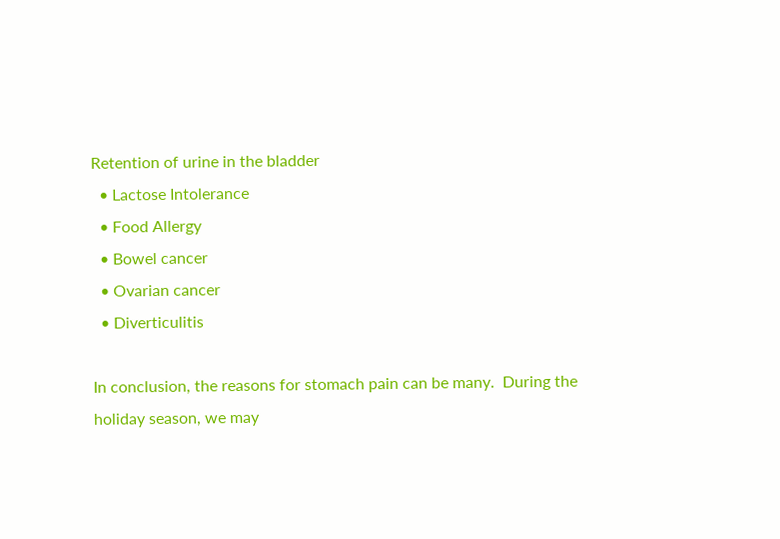Retention of urine in the bladder
  • Lactose Intolerance
  • Food Allergy
  • Bowel cancer
  • Ovarian cancer
  • Diverticulitis

In conclusion, the reasons for stomach pain can be many.  During the holiday season, we may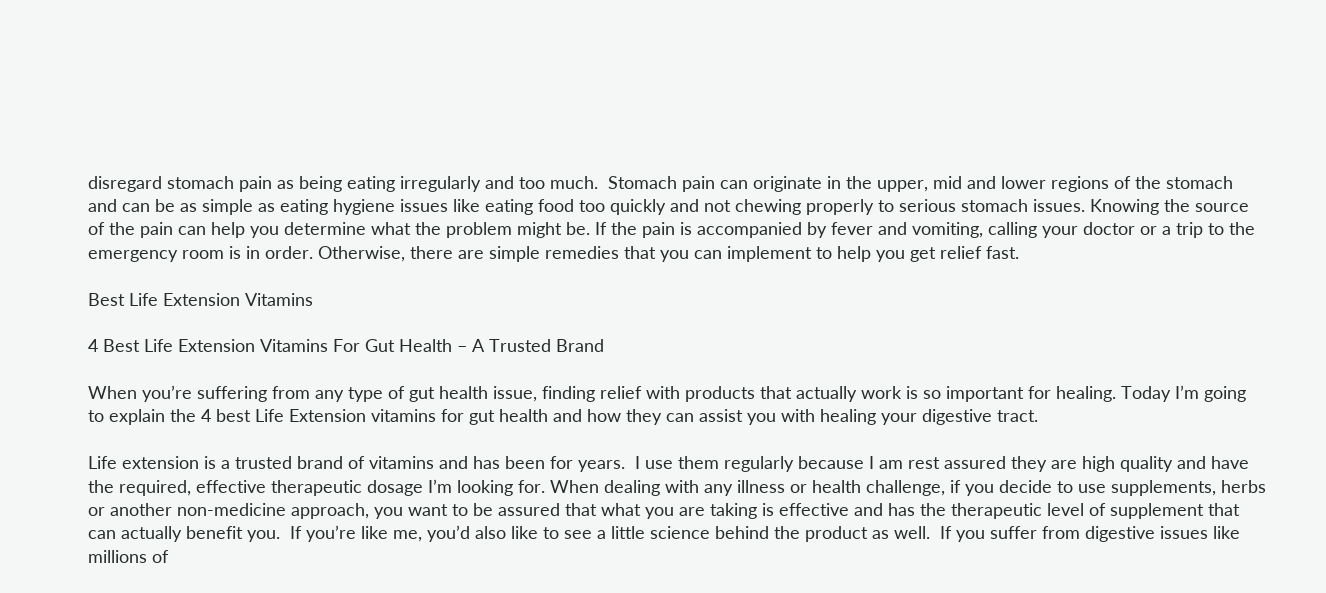disregard stomach pain as being eating irregularly and too much.  Stomach pain can originate in the upper, mid and lower regions of the stomach and can be as simple as eating hygiene issues like eating food too quickly and not chewing properly to serious stomach issues. Knowing the source of the pain can help you determine what the problem might be. If the pain is accompanied by fever and vomiting, calling your doctor or a trip to the emergency room is in order. Otherwise, there are simple remedies that you can implement to help you get relief fast.

Best Life Extension Vitamins

4 Best Life Extension Vitamins For Gut Health – A Trusted Brand

When you’re suffering from any type of gut health issue, finding relief with products that actually work is so important for healing. Today I’m going to explain the 4 best Life Extension vitamins for gut health and how they can assist you with healing your digestive tract.

Life extension is a trusted brand of vitamins and has been for years.  I use them regularly because I am rest assured they are high quality and have the required, effective therapeutic dosage I’m looking for. When dealing with any illness or health challenge, if you decide to use supplements, herbs or another non-medicine approach, you want to be assured that what you are taking is effective and has the therapeutic level of supplement that can actually benefit you.  If you’re like me, you’d also like to see a little science behind the product as well.  If you suffer from digestive issues like millions of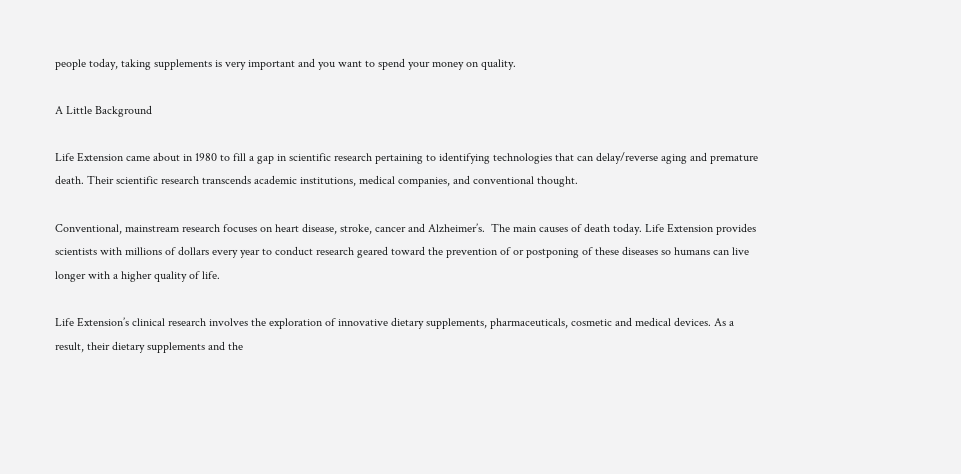people today, taking supplements is very important and you want to spend your money on quality.

A Little Background

Life Extension came about in 1980 to fill a gap in scientific research pertaining to identifying technologies that can delay/reverse aging and premature death. Their scientific research transcends academic institutions, medical companies, and conventional thought.

Conventional, mainstream research focuses on heart disease, stroke, cancer and Alzheimer’s.  The main causes of death today. Life Extension provides scientists with millions of dollars every year to conduct research geared toward the prevention of or postponing of these diseases so humans can live longer with a higher quality of life.

Life Extension’s clinical research involves the exploration of innovative dietary supplements, pharmaceuticals, cosmetic and medical devices. As a result, their dietary supplements and the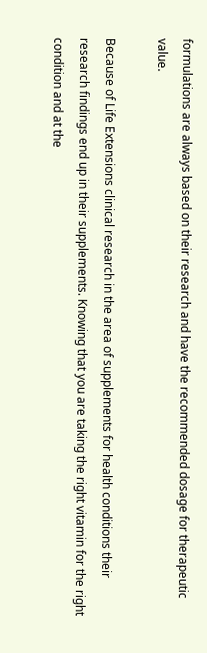formulations are always based on their research and have the recommended dosage for therapeutic value.

Because of Life Extensions clinical research in the area of supplements for health conditions their research findings end up in their supplements. Knowing that you are taking the right vitamin for the right condition and at the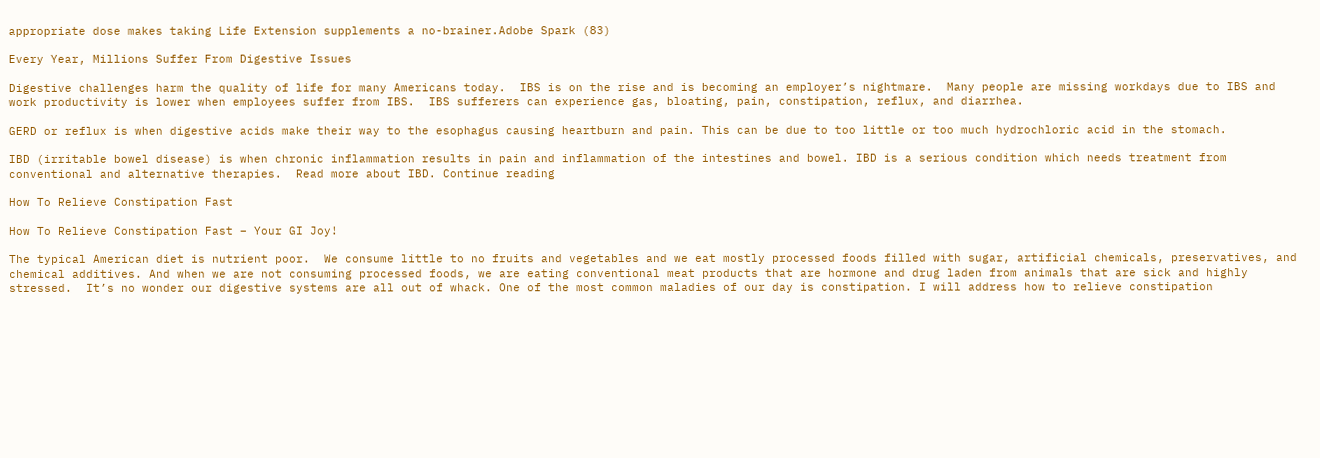appropriate dose makes taking Life Extension supplements a no-brainer.Adobe Spark (83)

Every Year, Millions Suffer From Digestive Issues

Digestive challenges harm the quality of life for many Americans today.  IBS is on the rise and is becoming an employer’s nightmare.  Many people are missing workdays due to IBS and work productivity is lower when employees suffer from IBS.  IBS sufferers can experience gas, bloating, pain, constipation, reflux, and diarrhea.

GERD or reflux is when digestive acids make their way to the esophagus causing heartburn and pain. This can be due to too little or too much hydrochloric acid in the stomach.

IBD (irritable bowel disease) is when chronic inflammation results in pain and inflammation of the intestines and bowel. IBD is a serious condition which needs treatment from conventional and alternative therapies.  Read more about IBD. Continue reading

How To Relieve Constipation Fast

How To Relieve Constipation Fast – Your GI Joy!

The typical American diet is nutrient poor.  We consume little to no fruits and vegetables and we eat mostly processed foods filled with sugar, artificial chemicals, preservatives, and chemical additives. And when we are not consuming processed foods, we are eating conventional meat products that are hormone and drug laden from animals that are sick and highly stressed.  It’s no wonder our digestive systems are all out of whack. One of the most common maladies of our day is constipation. I will address how to relieve constipation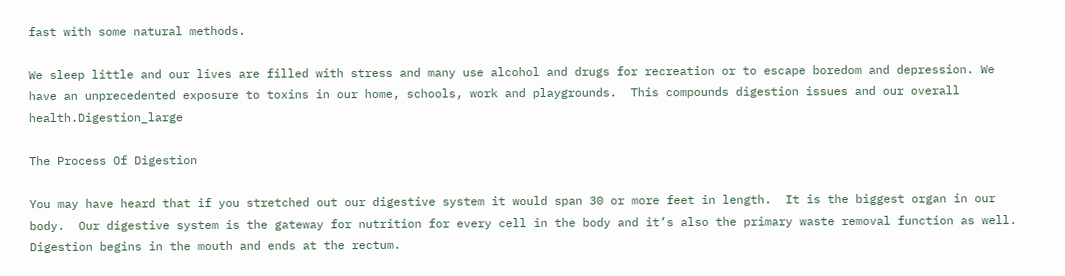fast with some natural methods.

We sleep little and our lives are filled with stress and many use alcohol and drugs for recreation or to escape boredom and depression. We have an unprecedented exposure to toxins in our home, schools, work and playgrounds.  This compounds digestion issues and our overall health.Digestion_large

The Process Of Digestion

You may have heard that if you stretched out our digestive system it would span 30 or more feet in length.  It is the biggest organ in our body.  Our digestive system is the gateway for nutrition for every cell in the body and it’s also the primary waste removal function as well. Digestion begins in the mouth and ends at the rectum.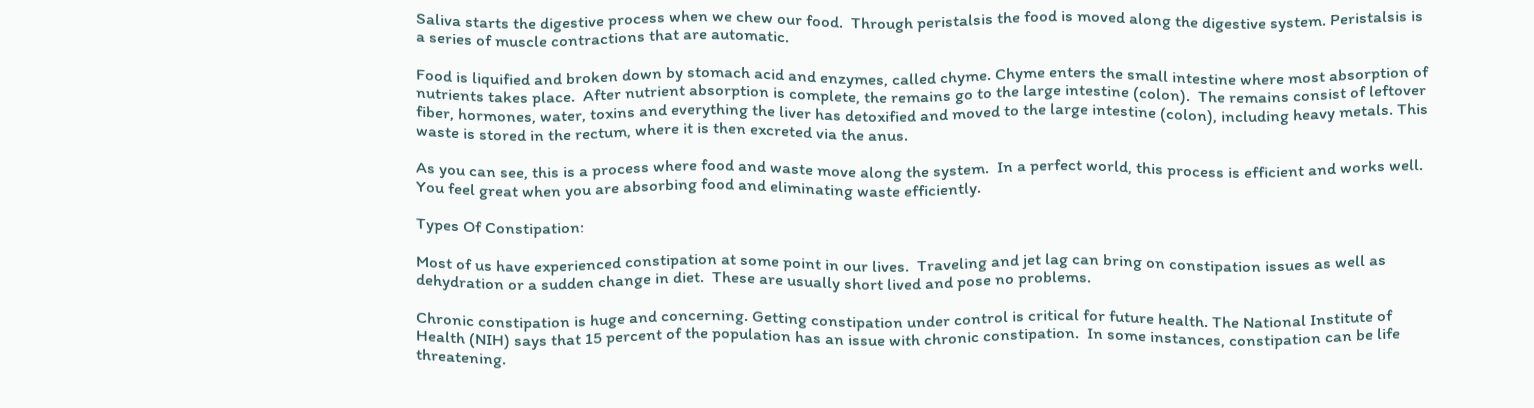Saliva starts the digestive process when we chew our food.  Through peristalsis the food is moved along the digestive system. Peristalsis is a series of muscle contractions that are automatic.

Food is liquified and broken down by stomach acid and enzymes, called chyme. Chyme enters the small intestine where most absorption of nutrients takes place.  After nutrient absorption is complete, the remains go to the large intestine (colon).  The remains consist of leftover fiber, hormones, water, toxins and everything the liver has detoxified and moved to the large intestine (colon), including heavy metals. This waste is stored in the rectum, where it is then excreted via the anus.

As you can see, this is a process where food and waste move along the system.  In a perfect world, this process is efficient and works well.  You feel great when you are absorbing food and eliminating waste efficiently.

Types Of Constipation:

Most of us have experienced constipation at some point in our lives.  Traveling and jet lag can bring on constipation issues as well as dehydration or a sudden change in diet.  These are usually short lived and pose no problems.

Chronic constipation is huge and concerning. Getting constipation under control is critical for future health. The National Institute of Health (NIH) says that 15 percent of the population has an issue with chronic constipation.  In some instances, constipation can be life threatening.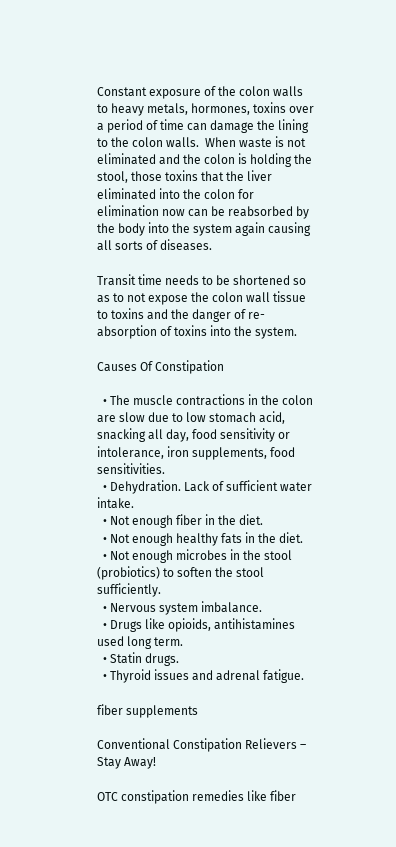Constant exposure of the colon walls to heavy metals, hormones, toxins over a period of time can damage the lining to the colon walls.  When waste is not eliminated and the colon is holding the stool, those toxins that the liver eliminated into the colon for elimination now can be reabsorbed by the body into the system again causing all sorts of diseases.

Transit time needs to be shortened so as to not expose the colon wall tissue to toxins and the danger of re-absorption of toxins into the system.

Causes Of Constipation

  • The muscle contractions in the colon are slow due to low stomach acid, snacking all day, food sensitivity or intolerance, iron supplements, food sensitivities.
  • Dehydration. Lack of sufficient water intake.
  • Not enough fiber in the diet.
  • Not enough healthy fats in the diet.
  • Not enough microbes in the stool (probiotics) to soften the stool sufficiently.
  • Nervous system imbalance.
  • Drugs like opioids, antihistamines used long term.
  • Statin drugs.
  • Thyroid issues and adrenal fatigue.

fiber supplements

Conventional Constipation Relievers – Stay Away!

OTC constipation remedies like fiber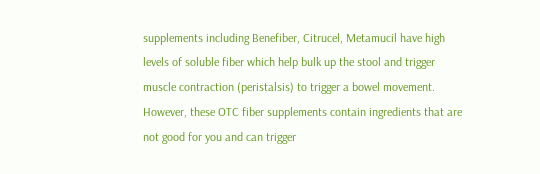supplements including Benefiber, Citrucel, Metamucil have high levels of soluble fiber which help bulk up the stool and trigger muscle contraction (peristalsis) to trigger a bowel movement. However, these OTC fiber supplements contain ingredients that are not good for you and can trigger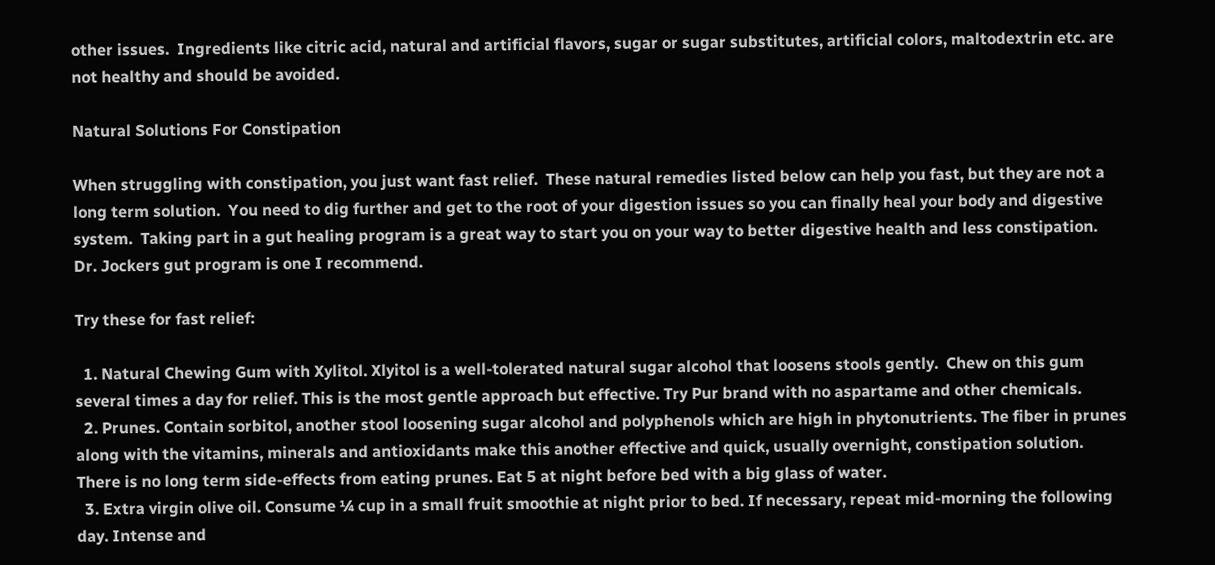other issues.  Ingredients like citric acid, natural and artificial flavors, sugar or sugar substitutes, artificial colors, maltodextrin etc. are not healthy and should be avoided.

Natural Solutions For Constipation

When struggling with constipation, you just want fast relief.  These natural remedies listed below can help you fast, but they are not a long term solution.  You need to dig further and get to the root of your digestion issues so you can finally heal your body and digestive system.  Taking part in a gut healing program is a great way to start you on your way to better digestive health and less constipation.  Dr. Jockers gut program is one I recommend.

Try these for fast relief:

  1. Natural Chewing Gum with Xylitol. Xlyitol is a well-tolerated natural sugar alcohol that loosens stools gently.  Chew on this gum several times a day for relief. This is the most gentle approach but effective. Try Pur brand with no aspartame and other chemicals.
  2. Prunes. Contain sorbitol, another stool loosening sugar alcohol and polyphenols which are high in phytonutrients. The fiber in prunes along with the vitamins, minerals and antioxidants make this another effective and quick, usually overnight, constipation solution.  There is no long term side-effects from eating prunes. Eat 5 at night before bed with a big glass of water.
  3. Extra virgin olive oil. Consume ¼ cup in a small fruit smoothie at night prior to bed. If necessary, repeat mid-morning the following day. Intense and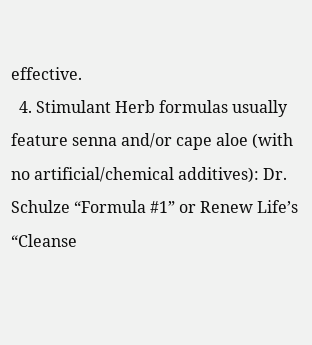effective.
  4. Stimulant Herb formulas usually feature senna and/or cape aloe (with no artificial/chemical additives): Dr. Schulze “Formula #1” or Renew Life’s “Cleanse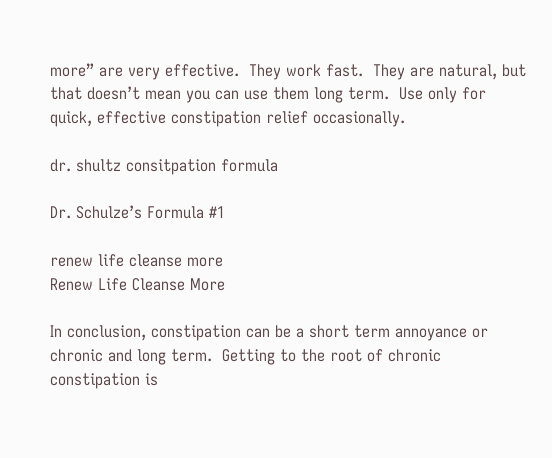more” are very effective.  They work fast.  They are natural, but that doesn’t mean you can use them long term.  Use only for quick, effective constipation relief occasionally.

dr. shultz consitpation formula

Dr. Schulze’s Formula #1

renew life cleanse more
Renew Life Cleanse More

In conclusion, constipation can be a short term annoyance or chronic and long term.  Getting to the root of chronic constipation is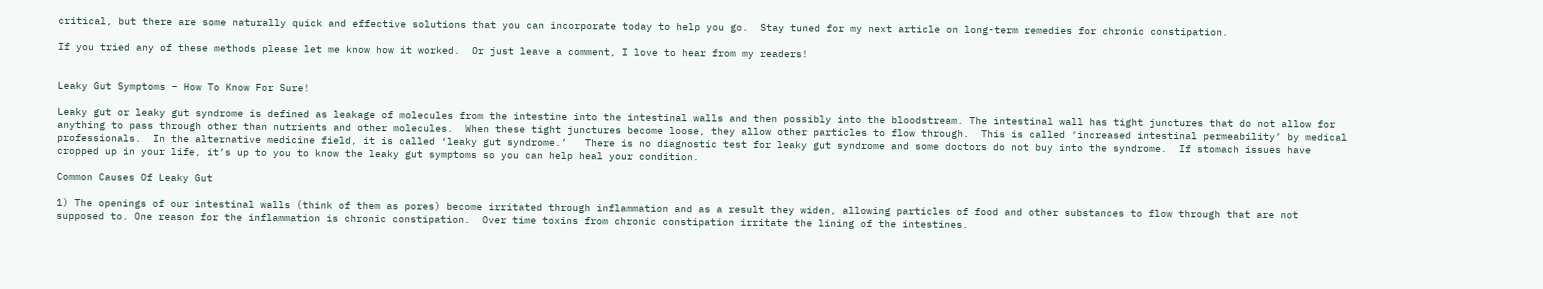critical, but there are some naturally quick and effective solutions that you can incorporate today to help you go.  Stay tuned for my next article on long-term remedies for chronic constipation.

If you tried any of these methods please let me know how it worked.  Or just leave a comment, I love to hear from my readers!


Leaky Gut Symptoms – How To Know For Sure!

Leaky gut or leaky gut syndrome is defined as leakage of molecules from the intestine into the intestinal walls and then possibly into the bloodstream. The intestinal wall has tight junctures that do not allow for anything to pass through other than nutrients and other molecules.  When these tight junctures become loose, they allow other particles to flow through.  This is called ‘increased intestinal permeability’ by medical professionals.  In the alternative medicine field, it is called ‘leaky gut syndrome.’   There is no diagnostic test for leaky gut syndrome and some doctors do not buy into the syndrome.  If stomach issues have cropped up in your life, it’s up to you to know the leaky gut symptoms so you can help heal your condition.

Common Causes Of Leaky Gut

1) The openings of our intestinal walls (think of them as pores) become irritated through inflammation and as a result they widen, allowing particles of food and other substances to flow through that are not supposed to. One reason for the inflammation is chronic constipation.  Over time toxins from chronic constipation irritate the lining of the intestines.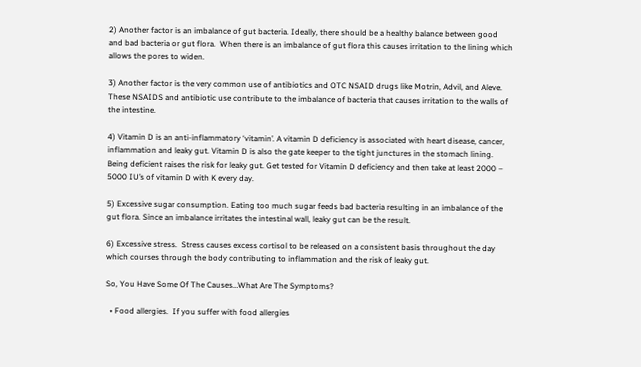2) Another factor is an imbalance of gut bacteria. Ideally, there should be a healthy balance between good and bad bacteria or gut flora.  When there is an imbalance of gut flora this causes irritation to the lining which allows the pores to widen.

3) Another factor is the very common use of antibiotics and OTC NSAID drugs like Motrin, Advil, and Aleve. These NSAIDS and antibiotic use contribute to the imbalance of bacteria that causes irritation to the walls of the intestine.

4) Vitamin D is an anti-inflammatory ‘vitamin’. A vitamin D deficiency is associated with heart disease, cancer, inflammation and leaky gut. Vitamin D is also the gate keeper to the tight junctures in the stomach lining.  Being deficient raises the risk for leaky gut. Get tested for Vitamin D deficiency and then take at least 2000 – 5000 IU’s of vitamin D with K every day.

5) Excessive sugar consumption. Eating too much sugar feeds bad bacteria resulting in an imbalance of the gut flora. Since an imbalance irritates the intestinal wall, leaky gut can be the result.

6) Excessive stress.  Stress causes excess cortisol to be released on a consistent basis throughout the day which courses through the body contributing to inflammation and the risk of leaky gut.

So, You Have Some Of The Causes…What Are The Symptoms?

  • Food allergies.  If you suffer with food allergies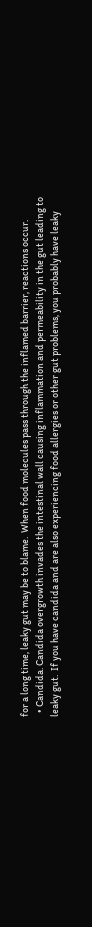for a long time, leaky gut may be to blame.  When food molecules pass through the inflamed barrier, reactions occur.
  • Candida. Candida overgrowth invades the intestinal wall causing inflammation and permeability in the gut leading to leaky gut.  If you have candida and are also experiencing food allergies or other gut problems, you probably have leaky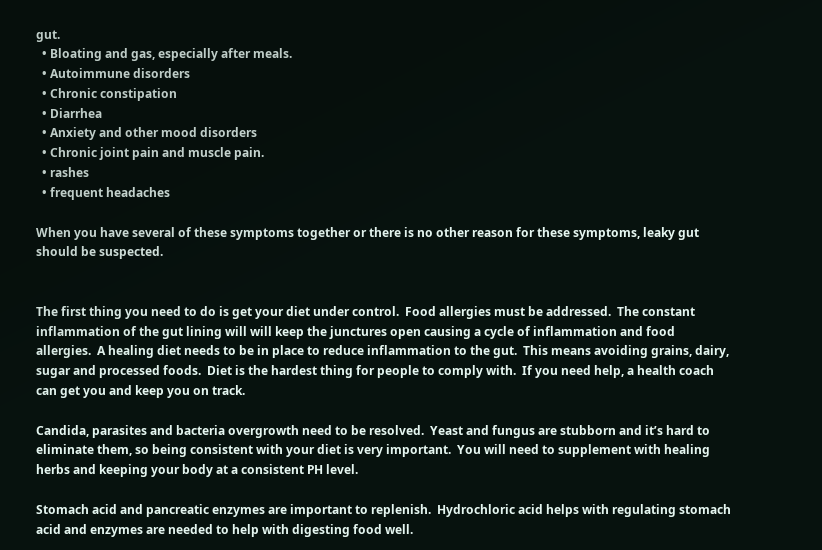gut.
  • Bloating and gas, especially after meals.
  • Autoimmune disorders
  • Chronic constipation
  • Diarrhea
  • Anxiety and other mood disorders
  • Chronic joint pain and muscle pain.
  • rashes
  • frequent headaches

When you have several of these symptoms together or there is no other reason for these symptoms, leaky gut should be suspected.


The first thing you need to do is get your diet under control.  Food allergies must be addressed.  The constant inflammation of the gut lining will will keep the junctures open causing a cycle of inflammation and food allergies.  A healing diet needs to be in place to reduce inflammation to the gut.  This means avoiding grains, dairy, sugar and processed foods.  Diet is the hardest thing for people to comply with.  If you need help, a health coach can get you and keep you on track.

Candida, parasites and bacteria overgrowth need to be resolved.  Yeast and fungus are stubborn and it’s hard to eliminate them, so being consistent with your diet is very important.  You will need to supplement with healing herbs and keeping your body at a consistent PH level.

Stomach acid and pancreatic enzymes are important to replenish.  Hydrochloric acid helps with regulating stomach acid and enzymes are needed to help with digesting food well.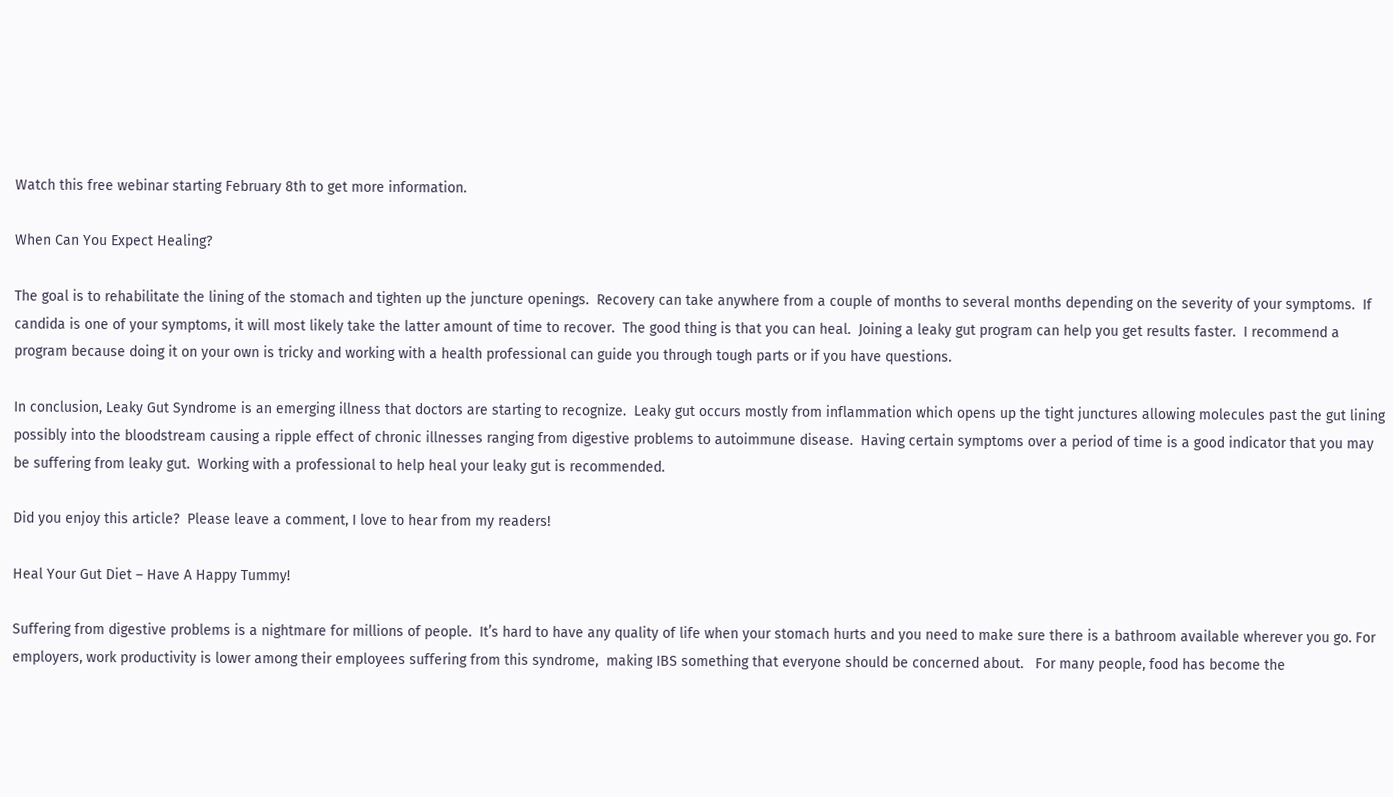Watch this free webinar starting February 8th to get more information.

When Can You Expect Healing?

The goal is to rehabilitate the lining of the stomach and tighten up the juncture openings.  Recovery can take anywhere from a couple of months to several months depending on the severity of your symptoms.  If candida is one of your symptoms, it will most likely take the latter amount of time to recover.  The good thing is that you can heal.  Joining a leaky gut program can help you get results faster.  I recommend a program because doing it on your own is tricky and working with a health professional can guide you through tough parts or if you have questions.

In conclusion, Leaky Gut Syndrome is an emerging illness that doctors are starting to recognize.  Leaky gut occurs mostly from inflammation which opens up the tight junctures allowing molecules past the gut lining possibly into the bloodstream causing a ripple effect of chronic illnesses ranging from digestive problems to autoimmune disease.  Having certain symptoms over a period of time is a good indicator that you may be suffering from leaky gut.  Working with a professional to help heal your leaky gut is recommended.

Did you enjoy this article?  Please leave a comment, I love to hear from my readers!

Heal Your Gut Diet – Have A Happy Tummy!

Suffering from digestive problems is a nightmare for millions of people.  It’s hard to have any quality of life when your stomach hurts and you need to make sure there is a bathroom available wherever you go. For employers, work productivity is lower among their employees suffering from this syndrome,  making IBS something that everyone should be concerned about.   For many people, food has become the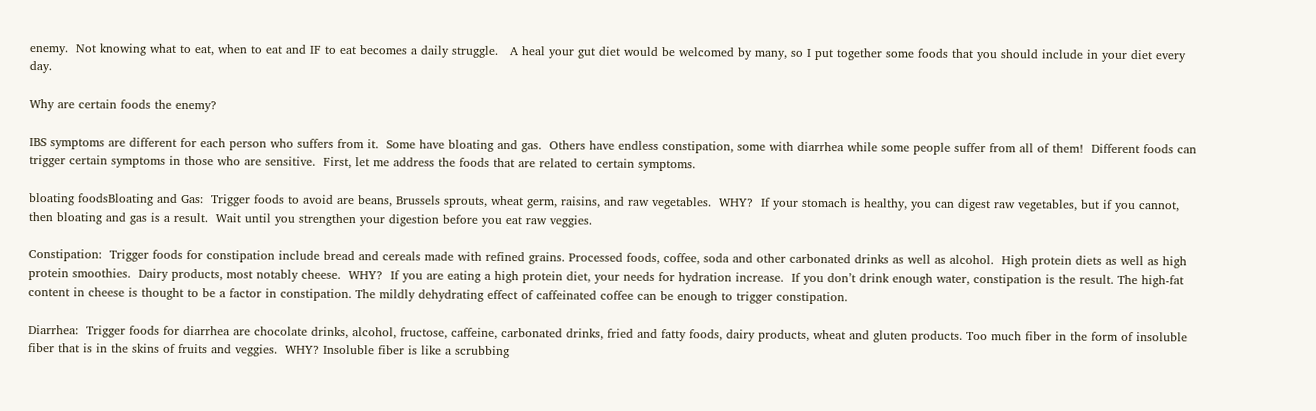enemy.  Not knowing what to eat, when to eat and IF to eat becomes a daily struggle.   A heal your gut diet would be welcomed by many, so I put together some foods that you should include in your diet every day.

Why are certain foods the enemy?

IBS symptoms are different for each person who suffers from it.  Some have bloating and gas.  Others have endless constipation, some with diarrhea while some people suffer from all of them!  Different foods can trigger certain symptoms in those who are sensitive.  First, let me address the foods that are related to certain symptoms.

bloating foodsBloating and Gas:  Trigger foods to avoid are beans, Brussels sprouts, wheat germ, raisins, and raw vegetables.  WHY?  If your stomach is healthy, you can digest raw vegetables, but if you cannot, then bloating and gas is a result.  Wait until you strengthen your digestion before you eat raw veggies.

Constipation:  Trigger foods for constipation include bread and cereals made with refined grains. Processed foods, coffee, soda and other carbonated drinks as well as alcohol.  High protein diets as well as high protein smoothies.  Dairy products, most notably cheese.  WHY?  If you are eating a high protein diet, your needs for hydration increase.  If you don’t drink enough water, constipation is the result. The high-fat content in cheese is thought to be a factor in constipation. The mildly dehydrating effect of caffeinated coffee can be enough to trigger constipation.

Diarrhea:  Trigger foods for diarrhea are chocolate drinks, alcohol, fructose, caffeine, carbonated drinks, fried and fatty foods, dairy products, wheat and gluten products. Too much fiber in the form of insoluble fiber that is in the skins of fruits and veggies.  WHY? Insoluble fiber is like a scrubbing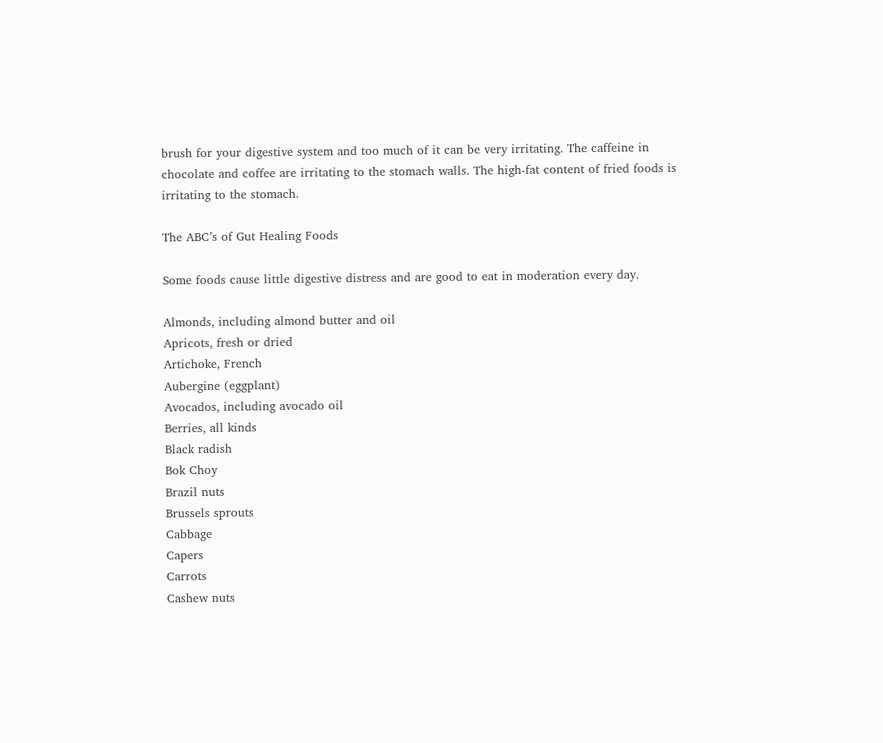brush for your digestive system and too much of it can be very irritating. The caffeine in chocolate and coffee are irritating to the stomach walls. The high-fat content of fried foods is irritating to the stomach.

The ABC’s of Gut Healing Foods

Some foods cause little digestive distress and are good to eat in moderation every day.

Almonds, including almond butter and oil
Apricots, fresh or dried
Artichoke, French
Aubergine (eggplant)
Avocados, including avocado oil
Berries, all kinds
Black radish
Bok Choy
Brazil nuts
Brussels sprouts                                                                                                                                                                           Cabbage                                                                                                                                                                                         Capers                                                                                                                                                                                           Carrots                                                                                                                                                                                           Cashew nuts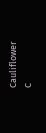Cauliflower                                                                                                                                                                                     C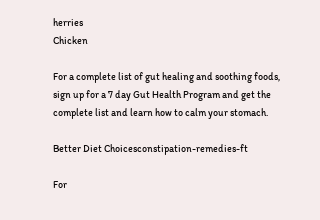herries                                                                                                                                                                                         Chicken

For a complete list of gut healing and soothing foods, sign up for a 7 day Gut Health Program and get the complete list and learn how to calm your stomach.

Better Diet Choicesconstipation-remedies-ft

For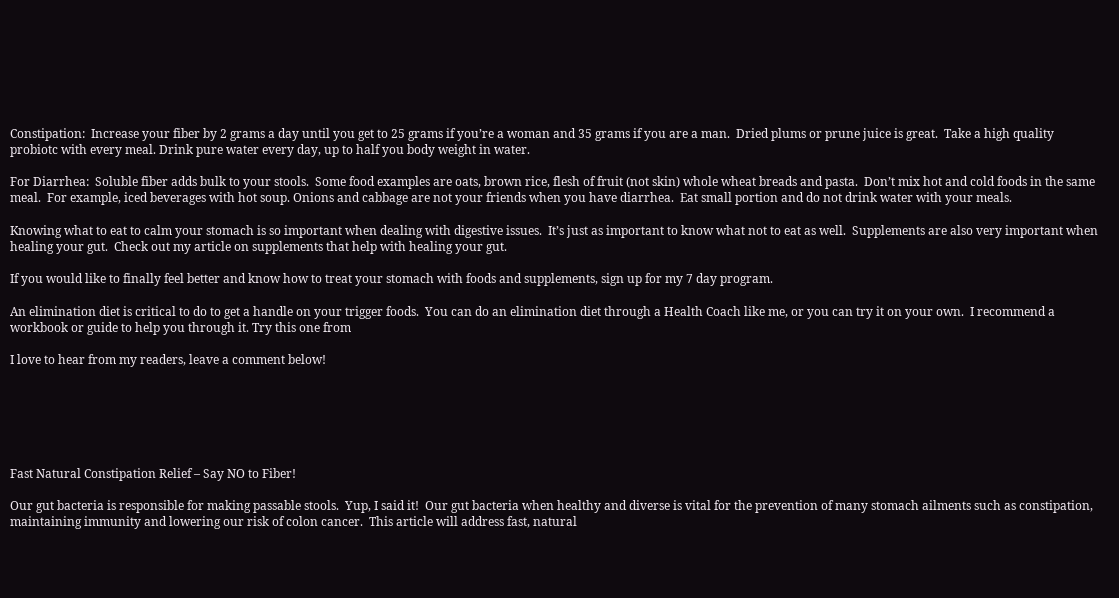Constipation:  Increase your fiber by 2 grams a day until you get to 25 grams if you’re a woman and 35 grams if you are a man.  Dried plums or prune juice is great.  Take a high quality probiotc with every meal. Drink pure water every day, up to half you body weight in water.

For Diarrhea:  Soluble fiber adds bulk to your stools.  Some food examples are oats, brown rice, flesh of fruit (not skin) whole wheat breads and pasta.  Don’t mix hot and cold foods in the same meal.  For example, iced beverages with hot soup. Onions and cabbage are not your friends when you have diarrhea.  Eat small portion and do not drink water with your meals.

Knowing what to eat to calm your stomach is so important when dealing with digestive issues.  It’s just as important to know what not to eat as well.  Supplements are also very important when healing your gut.  Check out my article on supplements that help with healing your gut.

If you would like to finally feel better and know how to treat your stomach with foods and supplements, sign up for my 7 day program.

An elimination diet is critical to do to get a handle on your trigger foods.  You can do an elimination diet through a Health Coach like me, or you can try it on your own.  I recommend a workbook or guide to help you through it. Try this one from

I love to hear from my readers, leave a comment below!






Fast Natural Constipation Relief – Say NO to Fiber!

Our gut bacteria is responsible for making passable stools.  Yup, I said it!  Our gut bacteria when healthy and diverse is vital for the prevention of many stomach ailments such as constipation, maintaining immunity and lowering our risk of colon cancer.  This article will address fast, natural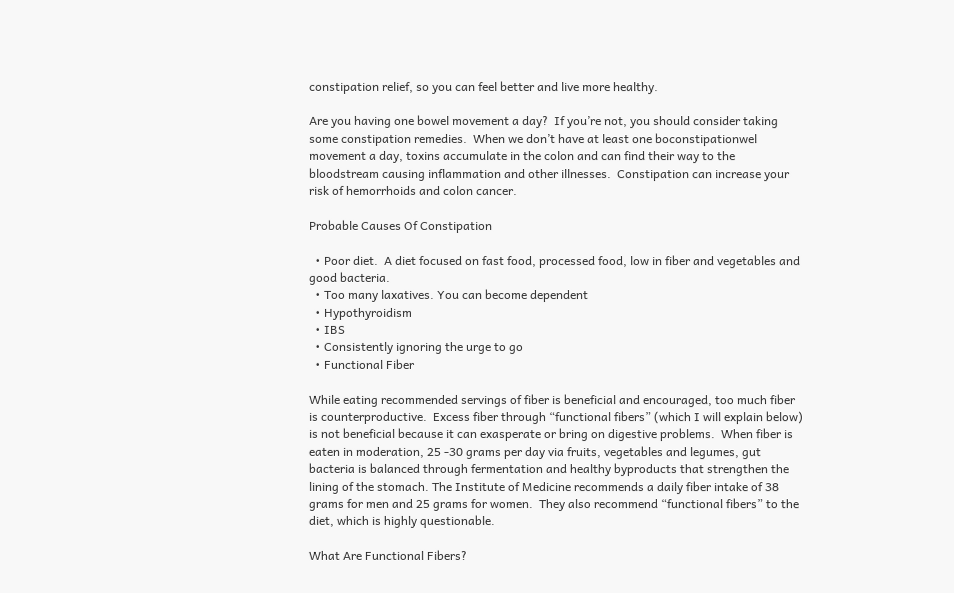constipation relief, so you can feel better and live more healthy.

Are you having one bowel movement a day?  If you’re not, you should consider taking some constipation remedies.  When we don’t have at least one boconstipationwel movement a day, toxins accumulate in the colon and can find their way to the bloodstream causing inflammation and other illnesses.  Constipation can increase your risk of hemorrhoids and colon cancer.

Probable Causes Of Constipation

  • Poor diet.  A diet focused on fast food, processed food, low in fiber and vegetables and good bacteria.
  • Too many laxatives. You can become dependent
  • Hypothyroidism
  • IBS
  • Consistently ignoring the urge to go
  • Functional Fiber

While eating recommended servings of fiber is beneficial and encouraged, too much fiber is counterproductive.  Excess fiber through “functional fibers” (which I will explain below) is not beneficial because it can exasperate or bring on digestive problems.  When fiber is eaten in moderation, 25 -30 grams per day via fruits, vegetables and legumes, gut bacteria is balanced through fermentation and healthy byproducts that strengthen the lining of the stomach. The Institute of Medicine recommends a daily fiber intake of 38 grams for men and 25 grams for women.  They also recommend “functional fibers” to the diet, which is highly questionable.

What Are Functional Fibers?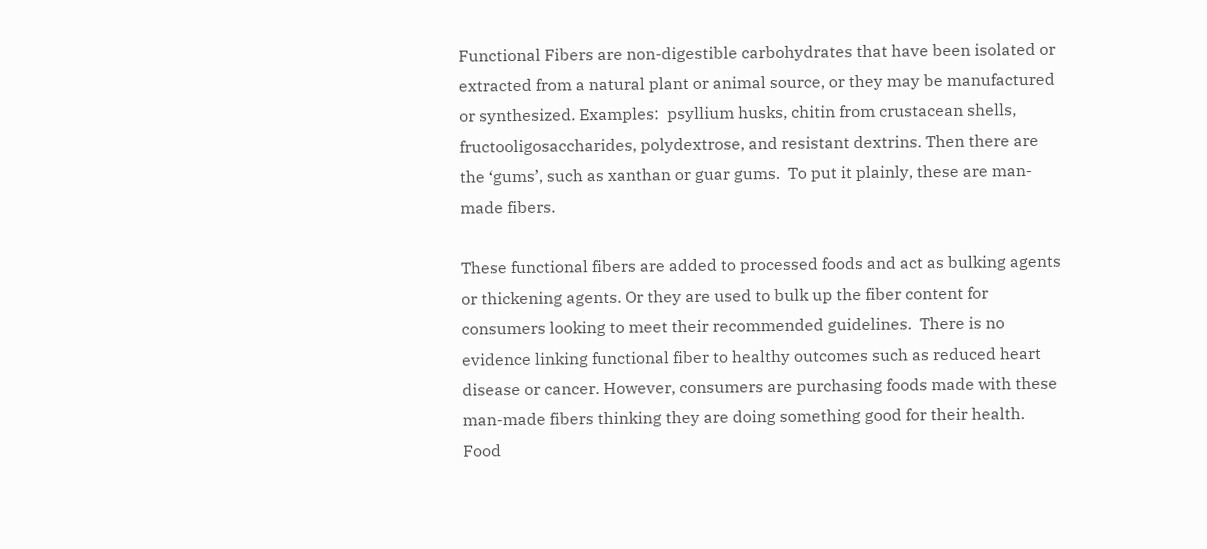Functional Fibers are non-digestible carbohydrates that have been isolated or extracted from a natural plant or animal source, or they may be manufactured or synthesized. Examples:  psyllium husks, chitin from crustacean shells, fructooligosaccharides, polydextrose, and resistant dextrins. Then there are the ‘gums’, such as xanthan or guar gums.  To put it plainly, these are man-made fibers.

These functional fibers are added to processed foods and act as bulking agents or thickening agents. Or they are used to bulk up the fiber content for consumers looking to meet their recommended guidelines.  There is no evidence linking functional fiber to healthy outcomes such as reduced heart disease or cancer. However, consumers are purchasing foods made with these man-made fibers thinking they are doing something good for their health.  Food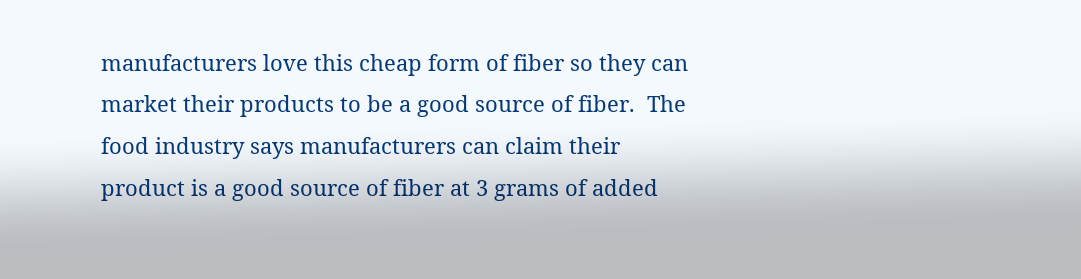manufacturers love this cheap form of fiber so they can market their products to be a good source of fiber.  The food industry says manufacturers can claim their product is a good source of fiber at 3 grams of added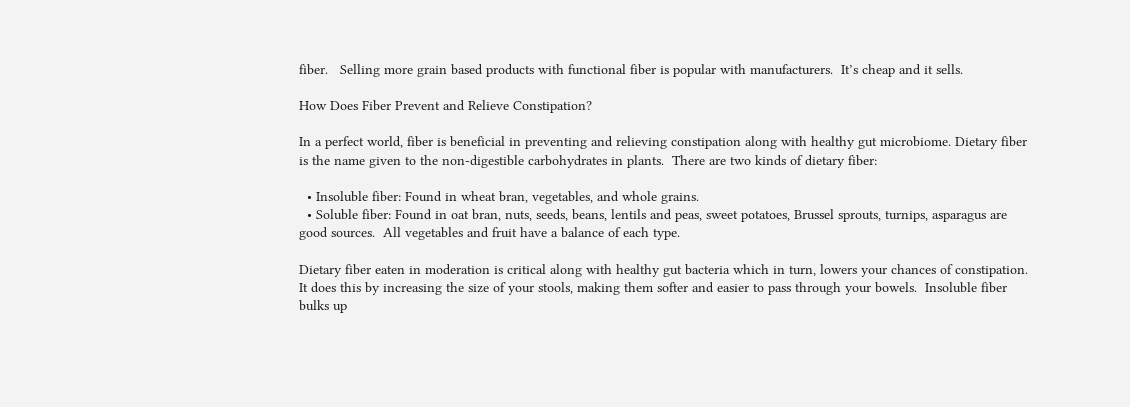fiber.   Selling more grain based products with functional fiber is popular with manufacturers.  It’s cheap and it sells.

How Does Fiber Prevent and Relieve Constipation?

In a perfect world, fiber is beneficial in preventing and relieving constipation along with healthy gut microbiome. Dietary fiber is the name given to the non-digestible carbohydrates in plants.  There are two kinds of dietary fiber:

  • Insoluble fiber: Found in wheat bran, vegetables, and whole grains.
  • Soluble fiber: Found in oat bran, nuts, seeds, beans, lentils and peas, sweet potatoes, Brussel sprouts, turnips, asparagus are good sources.  All vegetables and fruit have a balance of each type.

Dietary fiber eaten in moderation is critical along with healthy gut bacteria which in turn, lowers your chances of constipation.  It does this by increasing the size of your stools, making them softer and easier to pass through your bowels.  Insoluble fiber bulks up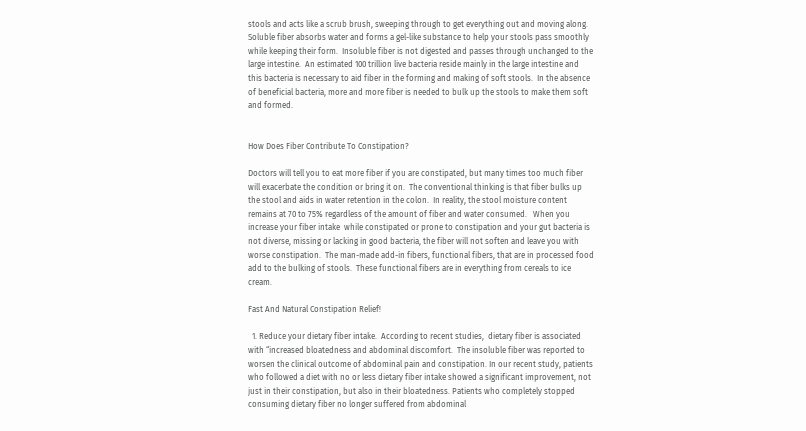stools and acts like a scrub brush, sweeping through to get everything out and moving along.  Soluble fiber absorbs water and forms a gel-like substance to help your stools pass smoothly while keeping their form.  Insoluble fiber is not digested and passes through unchanged to the large intestine.  An estimated 100 trillion live bacteria reside mainly in the large intestine and this bacteria is necessary to aid fiber in the forming and making of soft stools.  In the absence of beneficial bacteria, more and more fiber is needed to bulk up the stools to make them soft and formed.


How Does Fiber Contribute To Constipation?

Doctors will tell you to eat more fiber if you are constipated, but many times too much fiber will exacerbate the condition or bring it on.  The conventional thinking is that fiber bulks up the stool and aids in water retention in the colon.  In reality, the stool moisture content remains at 70 to 75% regardless of the amount of fiber and water consumed.   When you increase your fiber intake  while constipated or prone to constipation and your gut bacteria is not diverse, missing or lacking in good bacteria, the fiber will not soften and leave you with worse constipation.  The man-made add-in fibers, functional fibers, that are in processed food add to the bulking of stools.  These functional fibers are in everything from cereals to ice cream.

Fast And Natural Constipation Relief!

  1. Reduce your dietary fiber intake.  According to recent studies,  dietary fiber is associated with “increased bloatedness and abdominal discomfort.  The insoluble fiber was reported to worsen the clinical outcome of abdominal pain and constipation. In our recent study, patients who followed a diet with no or less dietary fiber intake showed a significant improvement, not just in their constipation, but also in their bloatedness. Patients who completely stopped consuming dietary fiber no longer suffered from abdominal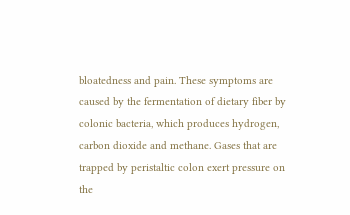bloatedness and pain. These symptoms are caused by the fermentation of dietary fiber by colonic bacteria, which produces hydrogen, carbon dioxide and methane. Gases that are trapped by peristaltic colon exert pressure on the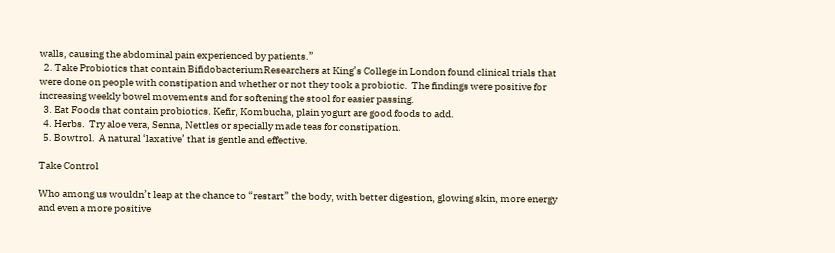walls, causing the abdominal pain experienced by patients.”
  2. Take Probiotics that contain BifidobacteriumResearchers at King’s College in London found clinical trials that were done on people with constipation and whether or not they took a probiotic.  The findings were positive for increasing weekly bowel movements and for softening the stool for easier passing.
  3. Eat Foods that contain probiotics. Kefir, Kombucha, plain yogurt are good foods to add.
  4. Herbs.  Try aloe vera, Senna, Nettles or specially made teas for constipation.
  5. Bowtrol.  A natural ‘laxative’ that is gentle and effective.

Take Control

Who among us wouldn’t leap at the chance to “restart” the body, with better digestion, glowing skin, more energy and even a more positive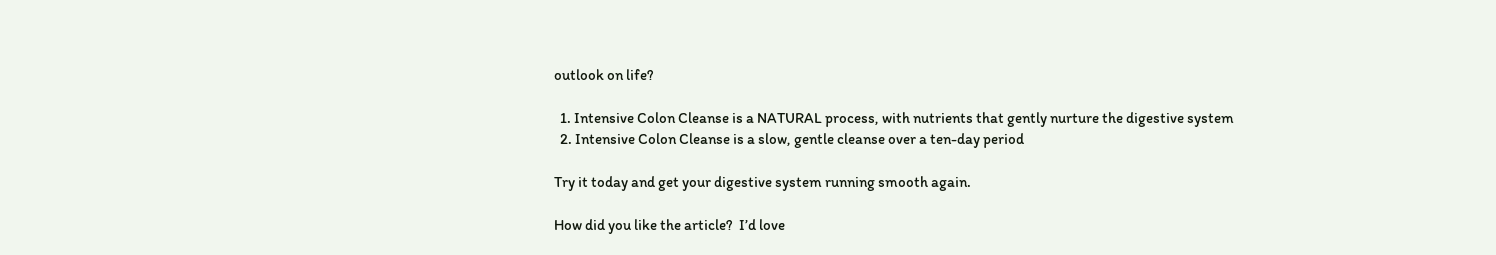outlook on life?

  1. Intensive Colon Cleanse is a NATURAL process, with nutrients that gently nurture the digestive system
  2. Intensive Colon Cleanse is a slow, gentle cleanse over a ten-day period

Try it today and get your digestive system running smooth again.

How did you like the article?  I’d love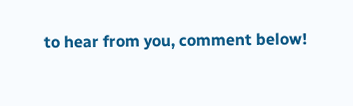to hear from you, comment below!